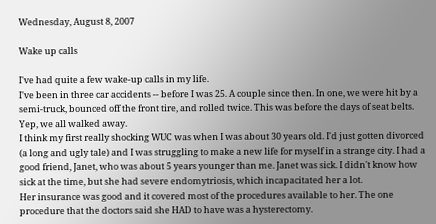Wednesday, August 8, 2007

Wake up calls

I've had quite a few wake-up calls in my life.
I've been in three car accidents -- before I was 25. A couple since then. In one, we were hit by a semi-truck, bounced off the front tire, and rolled twice. This was before the days of seat belts. Yep, we all walked away.
I think my first really shocking WUC was when I was about 30 years old. I'd just gotten divorced (a long and ugly tale) and I was struggling to make a new life for myself in a strange city. I had a good friend, Janet, who was about 5 years younger than me. Janet was sick. I didn't know how sick at the time, but she had severe endomytriosis, which incapacitated her a lot.
Her insurance was good and it covered most of the procedures available to her. The one procedure that the doctors said she HAD to have was a hysterectomy.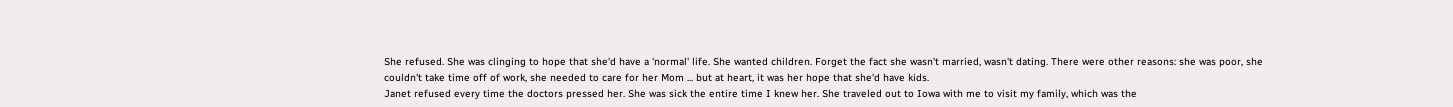She refused. She was clinging to hope that she'd have a 'normal' life. She wanted children. Forget the fact she wasn't married, wasn't dating. There were other reasons: she was poor, she couldn't take time off of work, she needed to care for her Mom ... but at heart, it was her hope that she'd have kids.
Janet refused every time the doctors pressed her. She was sick the entire time I knew her. She traveled out to Iowa with me to visit my family, which was the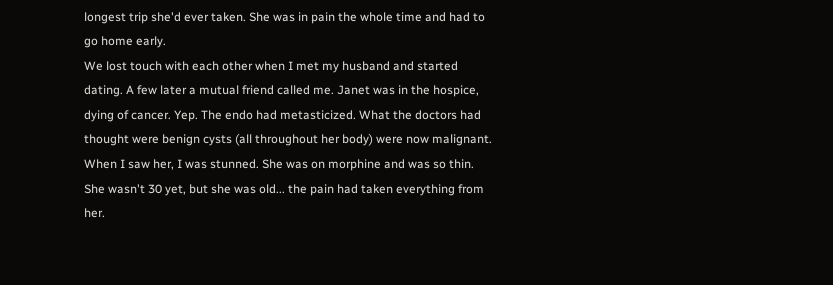longest trip she'd ever taken. She was in pain the whole time and had to go home early.
We lost touch with each other when I met my husband and started dating. A few later a mutual friend called me. Janet was in the hospice, dying of cancer. Yep. The endo had metasticized. What the doctors had thought were benign cysts (all throughout her body) were now malignant.
When I saw her, I was stunned. She was on morphine and was so thin. She wasn't 30 yet, but she was old... the pain had taken everything from her.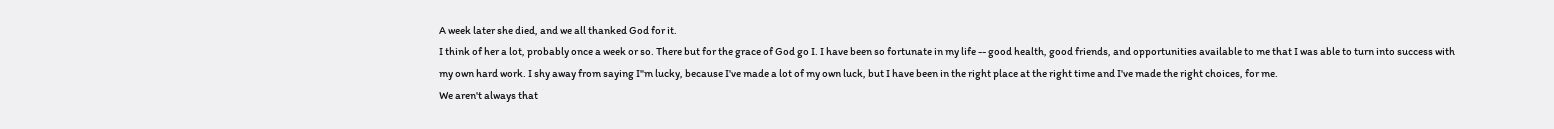A week later she died, and we all thanked God for it.
I think of her a lot, probably once a week or so. There but for the grace of God go I. I have been so fortunate in my life -- good health, good friends, and opportunities available to me that I was able to turn into success with my own hard work. I shy away from saying I"m lucky, because I've made a lot of my own luck, but I have been in the right place at the right time and I've made the right choices, for me.
We aren't always that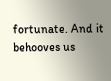fortunate. And it behooves us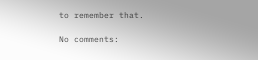to remember that.

No comments: